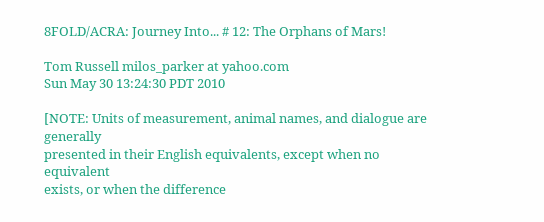8FOLD/ACRA: Journey Into... # 12: The Orphans of Mars!

Tom Russell milos_parker at yahoo.com
Sun May 30 13:24:30 PDT 2010

[NOTE: Units of measurement, animal names, and dialogue are generally
presented in their English equivalents, except when no equivalent
exists, or when the difference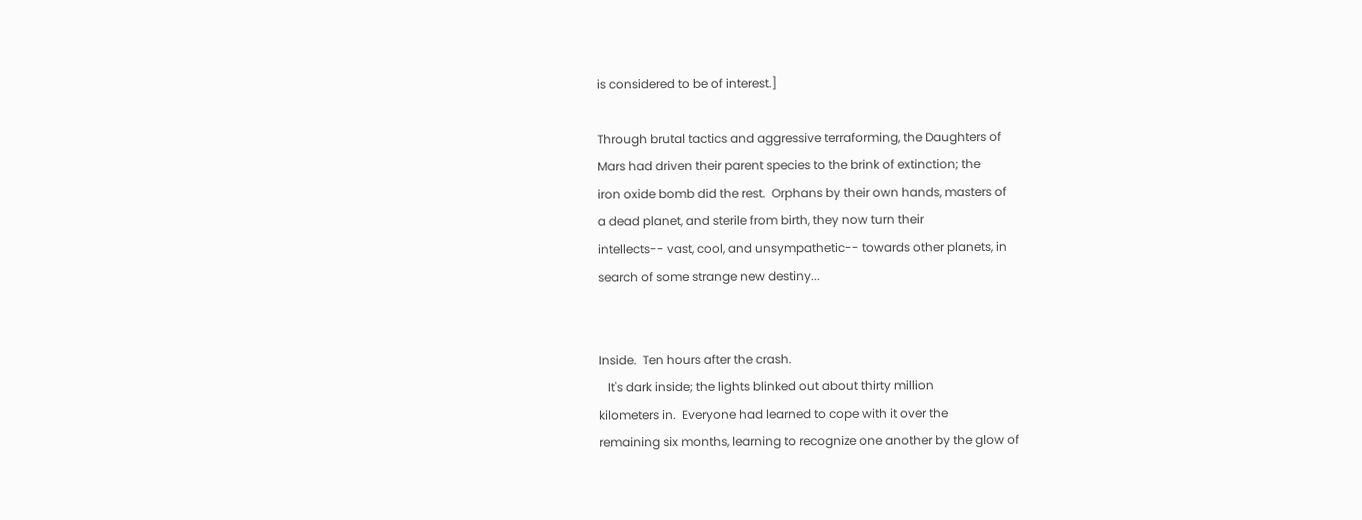is considered to be of interest.]

Through brutal tactics and aggressive terraforming, the Daughters of
Mars had driven their parent species to the brink of extinction; the
iron oxide bomb did the rest.  Orphans by their own hands, masters of
a dead planet, and sterile from birth, they now turn their
intellects-- vast, cool, and unsympathetic-- towards other planets, in
search of some strange new destiny...


Inside.  Ten hours after the crash.
   It's dark inside; the lights blinked out about thirty million
kilometers in.  Everyone had learned to cope with it over the
remaining six months, learning to recognize one another by the glow of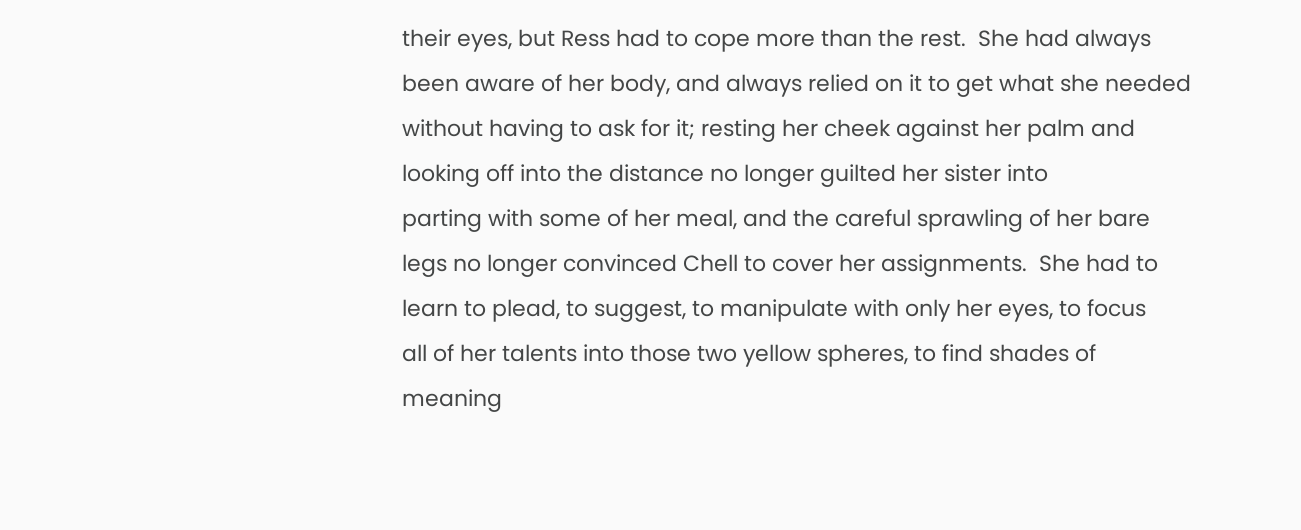their eyes, but Ress had to cope more than the rest.  She had always
been aware of her body, and always relied on it to get what she needed
without having to ask for it; resting her cheek against her palm and
looking off into the distance no longer guilted her sister into
parting with some of her meal, and the careful sprawling of her bare
legs no longer convinced Chell to cover her assignments.  She had to
learn to plead, to suggest, to manipulate with only her eyes, to focus
all of her talents into those two yellow spheres, to find shades of
meaning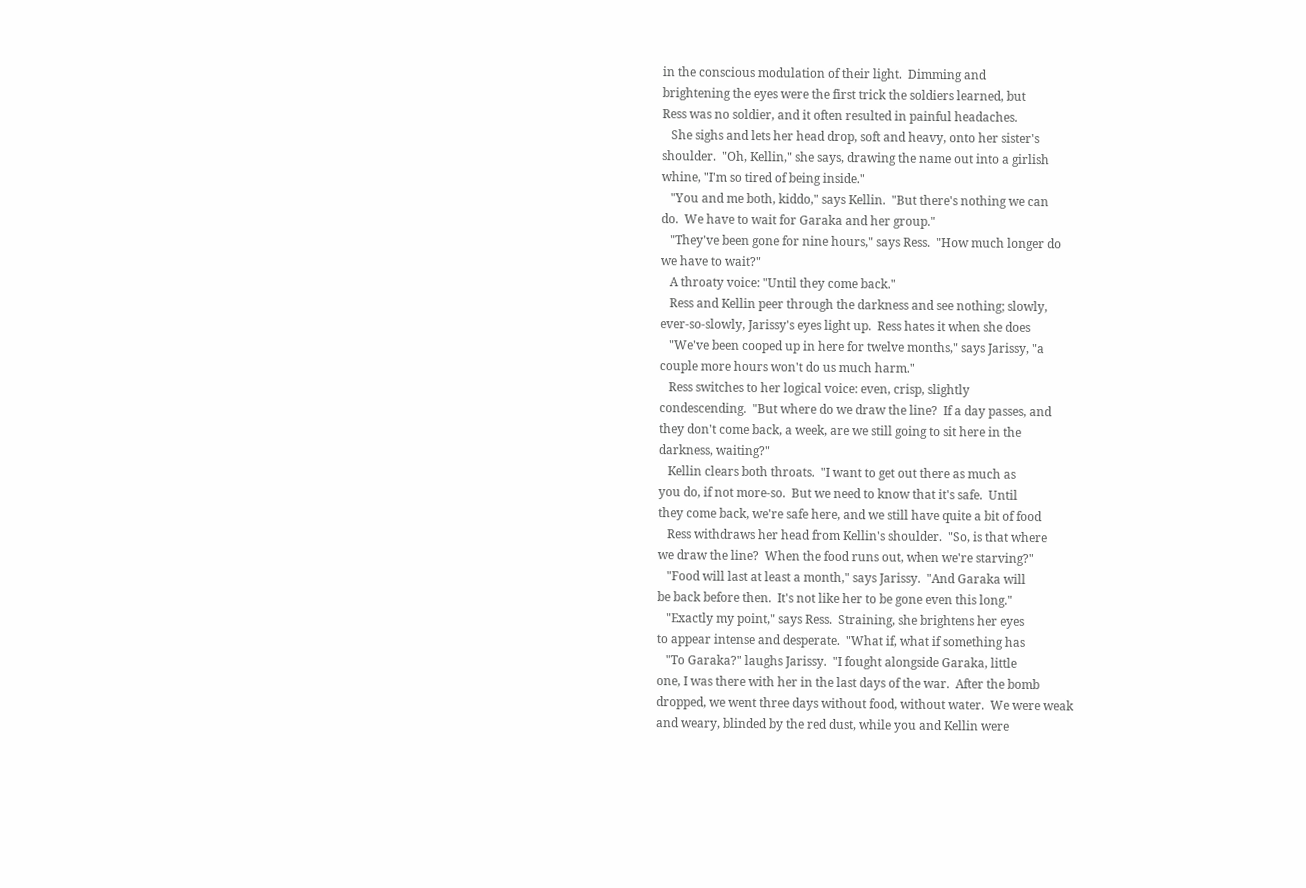in the conscious modulation of their light.  Dimming and
brightening the eyes were the first trick the soldiers learned, but
Ress was no soldier, and it often resulted in painful headaches.
   She sighs and lets her head drop, soft and heavy, onto her sister's
shoulder.  "Oh, Kellin," she says, drawing the name out into a girlish
whine, "I'm so tired of being inside."
   "You and me both, kiddo," says Kellin.  "But there's nothing we can
do.  We have to wait for Garaka and her group."
   "They've been gone for nine hours," says Ress.  "How much longer do
we have to wait?"
   A throaty voice: "Until they come back."
   Ress and Kellin peer through the darkness and see nothing; slowly,
ever-so-slowly, Jarissy's eyes light up.  Ress hates it when she does
   "We've been cooped up in here for twelve months," says Jarissy, "a
couple more hours won't do us much harm."
   Ress switches to her logical voice: even, crisp, slightly
condescending.  "But where do we draw the line?  If a day passes, and
they don't come back, a week, are we still going to sit here in the
darkness, waiting?"
   Kellin clears both throats.  "I want to get out there as much as
you do, if not more-so.  But we need to know that it's safe.  Until
they come back, we're safe here, and we still have quite a bit of food
   Ress withdraws her head from Kellin's shoulder.  "So, is that where
we draw the line?  When the food runs out, when we're starving?"
   "Food will last at least a month," says Jarissy.  "And Garaka will
be back before then.  It's not like her to be gone even this long."
   "Exactly my point," says Ress.  Straining, she brightens her eyes
to appear intense and desperate.  "What if, what if something has
   "To Garaka?" laughs Jarissy.  "I fought alongside Garaka, little
one, I was there with her in the last days of the war.  After the bomb
dropped, we went three days without food, without water.  We were weak
and weary, blinded by the red dust, while you and Kellin were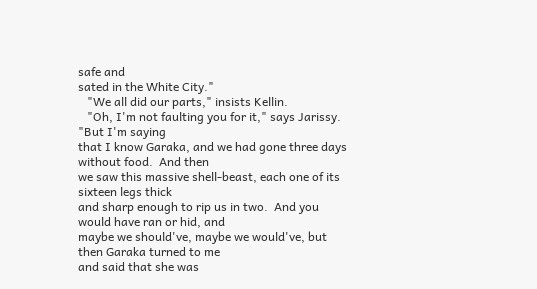safe and
sated in the White City."
   "We all did our parts," insists Kellin.
   "Oh, I'm not faulting you for it," says Jarissy.  "But I'm saying
that I know Garaka, and we had gone three days without food.  And then
we saw this massive shell-beast, each one of its sixteen legs thick
and sharp enough to rip us in two.  And you would have ran or hid, and
maybe we should've, maybe we would've, but then Garaka turned to me
and said that she was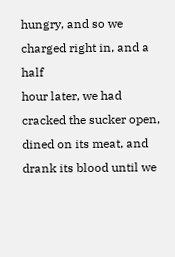hungry, and so we charged right in, and a half
hour later, we had cracked the sucker open, dined on its meat, and
drank its blood until we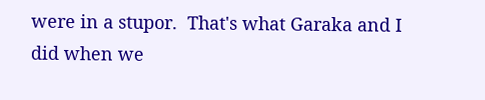were in a stupor.  That's what Garaka and I
did when we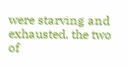were starving and exhausted, the two of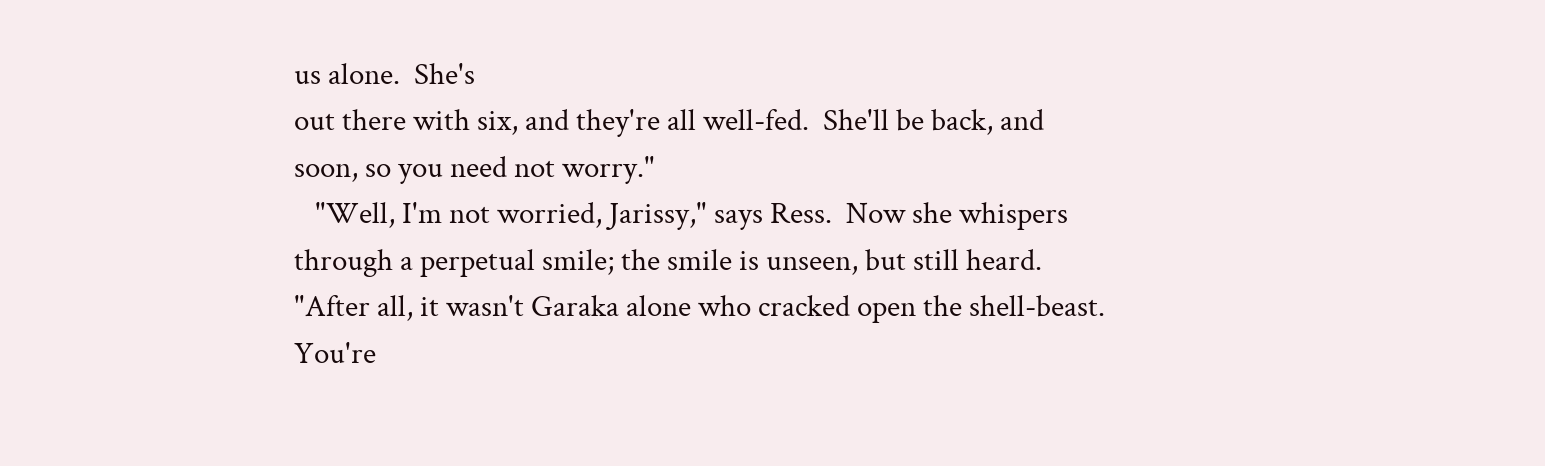us alone.  She's
out there with six, and they're all well-fed.  She'll be back, and
soon, so you need not worry."
   "Well, I'm not worried, Jarissy," says Ress.  Now she whispers
through a perpetual smile; the smile is unseen, but still heard.
"After all, it wasn't Garaka alone who cracked open the shell-beast.
You're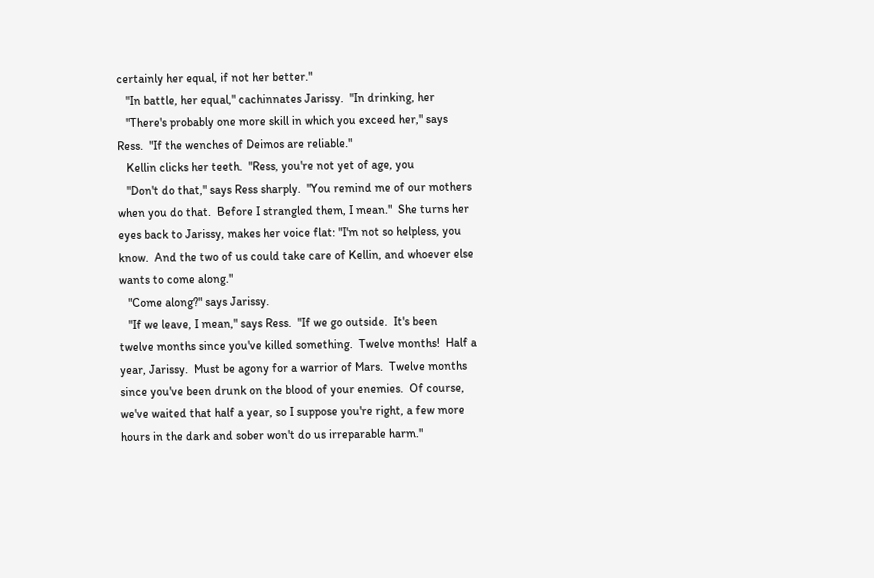certainly her equal, if not her better."
   "In battle, her equal," cachinnates Jarissy.  "In drinking, her
   "There's probably one more skill in which you exceed her," says
Ress.  "If the wenches of Deimos are reliable."
   Kellin clicks her teeth.  "Ress, you're not yet of age, you
   "Don't do that," says Ress sharply.  "You remind me of our mothers
when you do that.  Before I strangled them, I mean."  She turns her
eyes back to Jarissy, makes her voice flat: "I'm not so helpless, you
know.  And the two of us could take care of Kellin, and whoever else
wants to come along."
   "Come along?" says Jarissy.
   "If we leave, I mean," says Ress.  "If we go outside.  It's been
twelve months since you've killed something.  Twelve months!  Half a
year, Jarissy.  Must be agony for a warrior of Mars.  Twelve months
since you've been drunk on the blood of your enemies.  Of course,
we've waited that half a year, so I suppose you're right, a few more
hours in the dark and sober won't do us irreparable harm."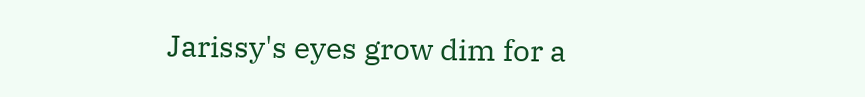Jarissy's eyes grow dim for a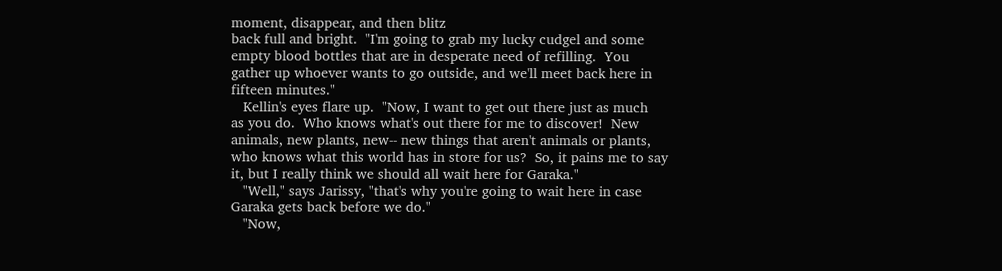moment, disappear, and then blitz
back full and bright.  "I'm going to grab my lucky cudgel and some
empty blood bottles that are in desperate need of refilling.  You
gather up whoever wants to go outside, and we'll meet back here in
fifteen minutes."
   Kellin's eyes flare up.  "Now, I want to get out there just as much
as you do.  Who knows what's out there for me to discover!  New
animals, new plants, new-- new things that aren't animals or plants,
who knows what this world has in store for us?  So, it pains me to say
it, but I really think we should all wait here for Garaka."
   "Well," says Jarissy, "that's why you're going to wait here in case
Garaka gets back before we do."
   "Now,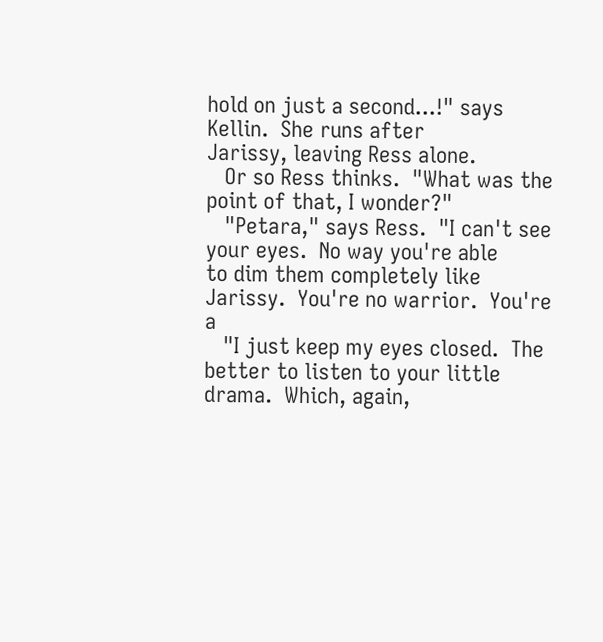hold on just a second...!" says Kellin.  She runs after
Jarissy, leaving Ress alone.
   Or so Ress thinks.  "What was the point of that, I wonder?"
   "Petara," says Ress.  "I can't see your eyes.  No way you're able
to dim them completely like Jarissy.  You're no warrior.  You're a
   "I just keep my eyes closed.  The better to listen to your little
drama.  Which, again,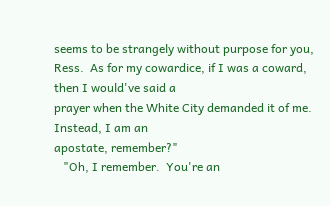seems to be strangely without purpose for you,
Ress.  As for my cowardice, if I was a coward, then I would've said a
prayer when the White City demanded it of me.  Instead, I am an
apostate, remember?"
   "Oh, I remember.  You're an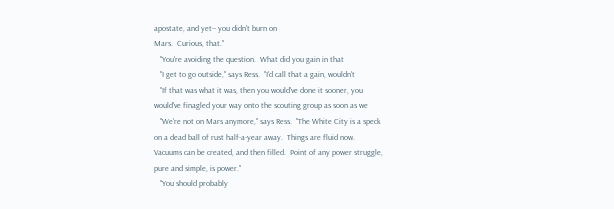apostate, and yet-- you didn't burn on
Mars.  Curious, that."
   "You're avoiding the question.  What did you gain in that
   "I get to go outside," says Ress.  "I'd call that a gain, wouldn't
   "If that was what it was, then you would've done it sooner, you
would've finagled your way onto the scouting group as soon as we
   "We're not on Mars anymore," says Ress.  "The White City is a speck
on a dead ball of rust half-a-year away.  Things are fluid now.
Vacuums can be created, and then filled.  Point of any power struggle,
pure and simple, is power."
   "You should probably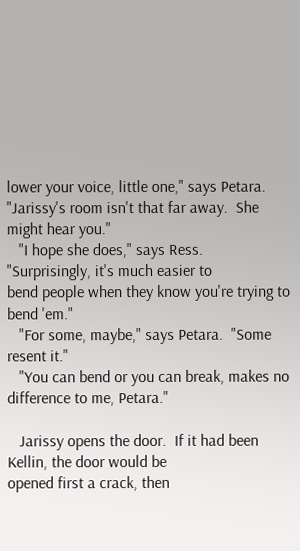lower your voice, little one," says Petara.
"Jarissy's room isn't that far away.  She might hear you."
   "I hope she does," says Ress.  "Surprisingly, it's much easier to
bend people when they know you're trying to bend 'em."
   "For some, maybe," says Petara.  "Some resent it."
   "You can bend or you can break, makes no difference to me, Petara."

   Jarissy opens the door.  If it had been Kellin, the door would be
opened first a crack, then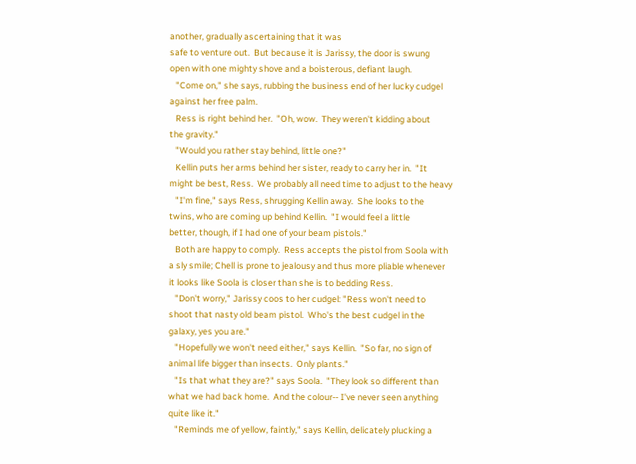another, gradually ascertaining that it was
safe to venture out.  But because it is Jarissy, the door is swung
open with one mighty shove and a boisterous, defiant laugh.
   "Come on," she says, rubbing the business end of her lucky cudgel
against her free palm.
   Ress is right behind her.  "Oh, wow.  They weren't kidding about
the gravity."
   "Would you rather stay behind, little one?"
   Kellin puts her arms behind her sister, ready to carry her in.  "It
might be best, Ress.  We probably all need time to adjust to the heavy
   "I'm fine," says Ress, shrugging Kellin away.  She looks to the
twins, who are coming up behind Kellin.  "I would feel a little
better, though, if I had one of your beam pistols."
   Both are happy to comply.  Ress accepts the pistol from Soola with
a sly smile; Chell is prone to jealousy and thus more pliable whenever
it looks like Soola is closer than she is to bedding Ress.
   "Don't worry," Jarissy coos to her cudgel: "Ress won't need to
shoot that nasty old beam pistol.  Who's the best cudgel in the
galaxy, yes you are."
   "Hopefully we won't need either," says Kellin.  "So far, no sign of
animal life bigger than insects.  Only plants."
   "Is that what they are?" says Soola.  "They look so different than
what we had back home.  And the colour-- I've never seen anything
quite like it."
   "Reminds me of yellow, faintly," says Kellin, delicately plucking a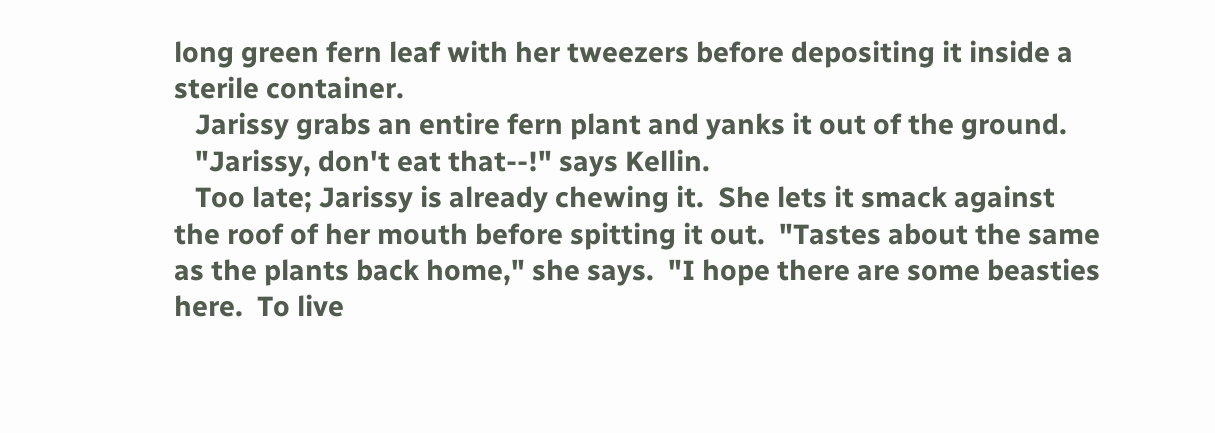long green fern leaf with her tweezers before depositing it inside a
sterile container.
   Jarissy grabs an entire fern plant and yanks it out of the ground.
   "Jarissy, don't eat that--!" says Kellin.
   Too late; Jarissy is already chewing it.  She lets it smack against
the roof of her mouth before spitting it out.  "Tastes about the same
as the plants back home," she says.  "I hope there are some beasties
here.  To live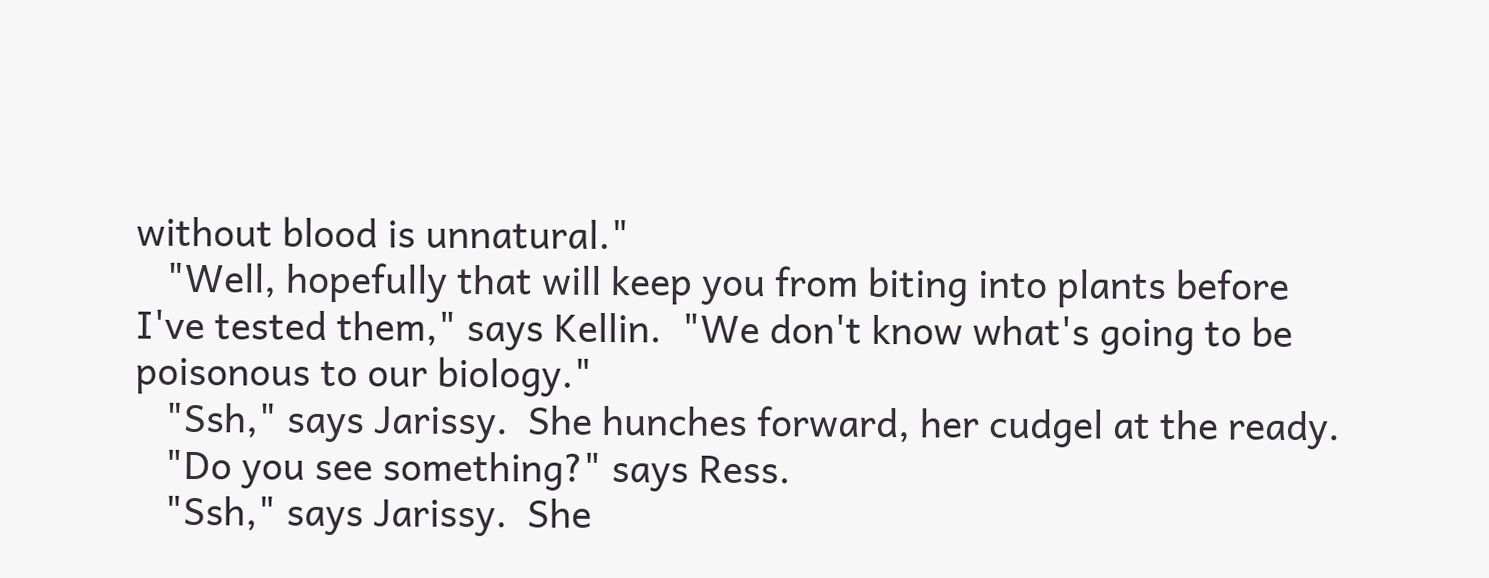without blood is unnatural."
   "Well, hopefully that will keep you from biting into plants before
I've tested them," says Kellin.  "We don't know what's going to be
poisonous to our biology."
   "Ssh," says Jarissy.  She hunches forward, her cudgel at the ready.
   "Do you see something?" says Ress.
   "Ssh," says Jarissy.  She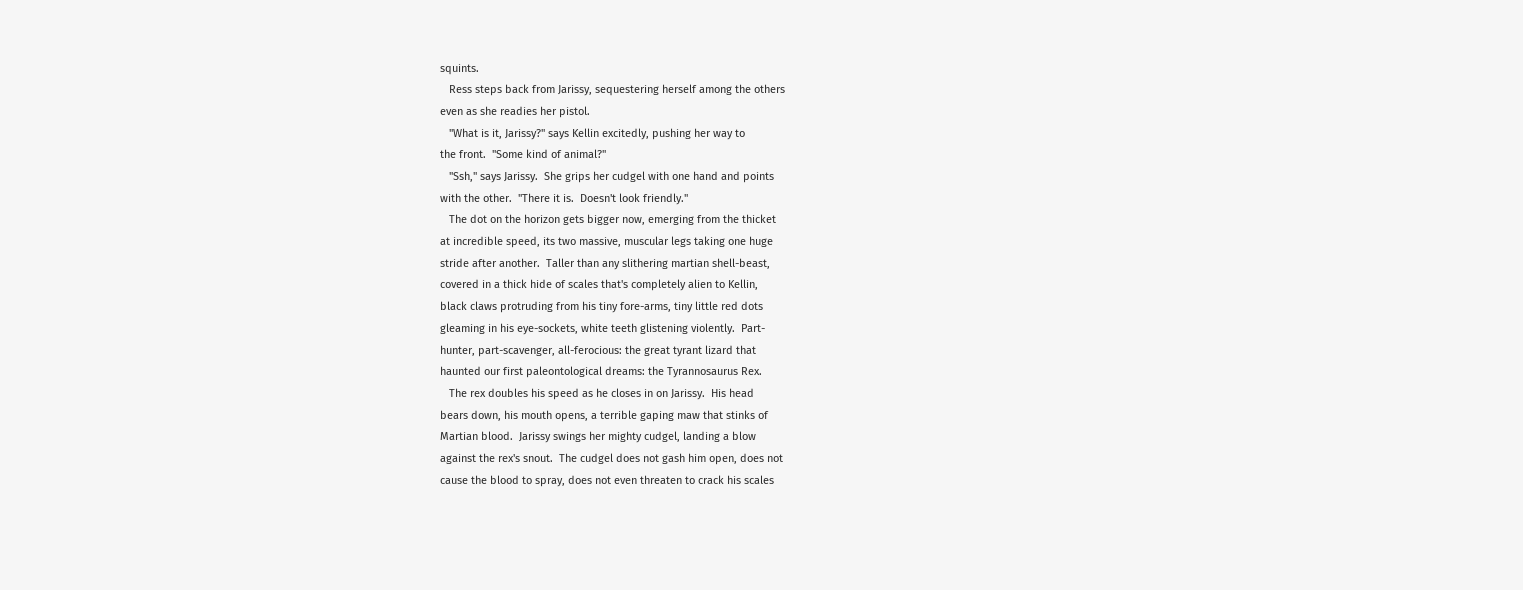squints.
   Ress steps back from Jarissy, sequestering herself among the others
even as she readies her pistol.
   "What is it, Jarissy?" says Kellin excitedly, pushing her way to
the front.  "Some kind of animal?"
   "Ssh," says Jarissy.  She grips her cudgel with one hand and points
with the other.  "There it is.  Doesn't look friendly."
   The dot on the horizon gets bigger now, emerging from the thicket
at incredible speed, its two massive, muscular legs taking one huge
stride after another.  Taller than any slithering martian shell-beast,
covered in a thick hide of scales that's completely alien to Kellin,
black claws protruding from his tiny fore-arms, tiny little red dots
gleaming in his eye-sockets, white teeth glistening violently.  Part-
hunter, part-scavenger, all-ferocious: the great tyrant lizard that
haunted our first paleontological dreams: the Tyrannosaurus Rex.
   The rex doubles his speed as he closes in on Jarissy.  His head
bears down, his mouth opens, a terrible gaping maw that stinks of
Martian blood.  Jarissy swings her mighty cudgel, landing a blow
against the rex's snout.  The cudgel does not gash him open, does not
cause the blood to spray, does not even threaten to crack his scales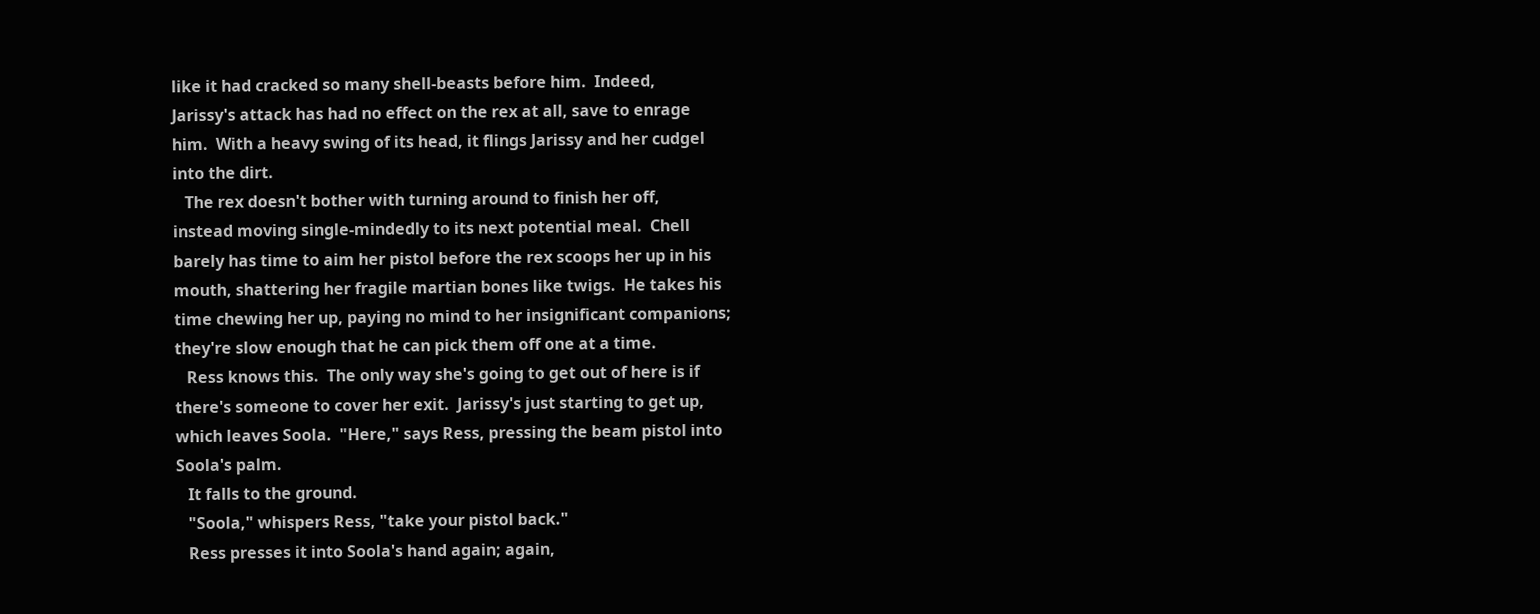like it had cracked so many shell-beasts before him.  Indeed,
Jarissy's attack has had no effect on the rex at all, save to enrage
him.  With a heavy swing of its head, it flings Jarissy and her cudgel
into the dirt.
   The rex doesn't bother with turning around to finish her off,
instead moving single-mindedly to its next potential meal.  Chell
barely has time to aim her pistol before the rex scoops her up in his
mouth, shattering her fragile martian bones like twigs.  He takes his
time chewing her up, paying no mind to her insignificant companions;
they're slow enough that he can pick them off one at a time.
   Ress knows this.  The only way she's going to get out of here is if
there's someone to cover her exit.  Jarissy's just starting to get up,
which leaves Soola.  "Here," says Ress, pressing the beam pistol into
Soola's palm.
   It falls to the ground.
   "Soola," whispers Ress, "take your pistol back."
   Ress presses it into Soola's hand again; again,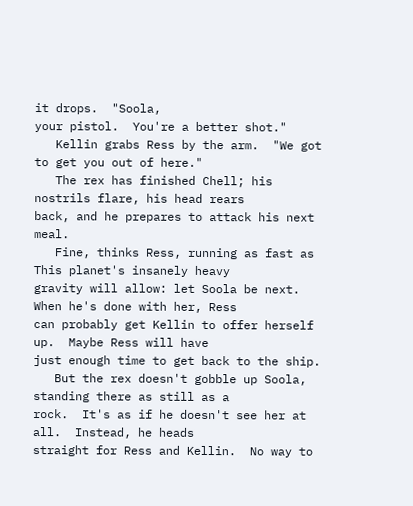it drops.  "Soola,
your pistol.  You're a better shot."
   Kellin grabs Ress by the arm.  "We got to get you out of here."
   The rex has finished Chell; his nostrils flare, his head rears
back, and he prepares to attack his next meal.
   Fine, thinks Ress, running as fast as This planet's insanely heavy
gravity will allow: let Soola be next.  When he's done with her, Ress
can probably get Kellin to offer herself up.  Maybe Ress will have
just enough time to get back to the ship.
   But the rex doesn't gobble up Soola, standing there as still as a
rock.  It's as if he doesn't see her at all.  Instead, he heads
straight for Ress and Kellin.  No way to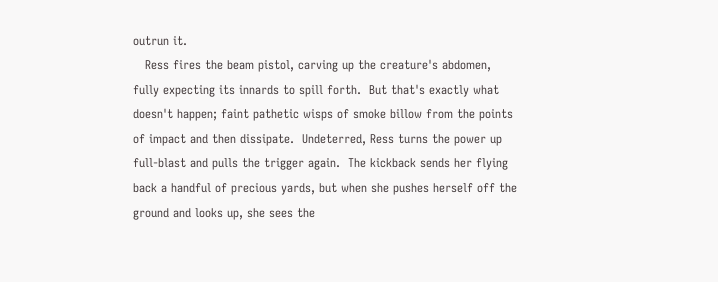outrun it.
   Ress fires the beam pistol, carving up the creature's abdomen,
fully expecting its innards to spill forth.  But that's exactly what
doesn't happen; faint pathetic wisps of smoke billow from the points
of impact and then dissipate.  Undeterred, Ress turns the power up
full-blast and pulls the trigger again.  The kickback sends her flying
back a handful of precious yards, but when she pushes herself off the
ground and looks up, she sees the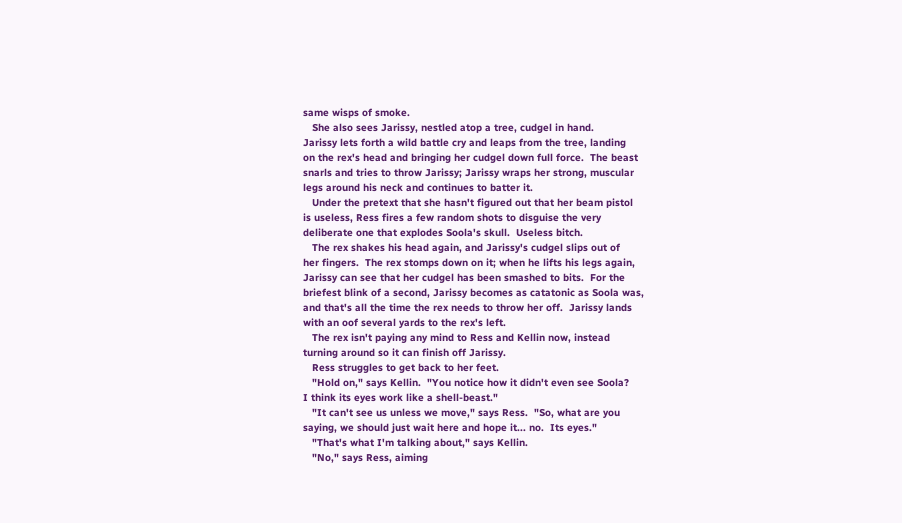same wisps of smoke.
   She also sees Jarissy, nestled atop a tree, cudgel in hand.
Jarissy lets forth a wild battle cry and leaps from the tree, landing
on the rex's head and bringing her cudgel down full force.  The beast
snarls and tries to throw Jarissy; Jarissy wraps her strong, muscular
legs around his neck and continues to batter it.
   Under the pretext that she hasn't figured out that her beam pistol
is useless, Ress fires a few random shots to disguise the very
deliberate one that explodes Soola's skull.  Useless bitch.
   The rex shakes his head again, and Jarissy's cudgel slips out of
her fingers.  The rex stomps down on it; when he lifts his legs again,
Jarissy can see that her cudgel has been smashed to bits.  For the
briefest blink of a second, Jarissy becomes as catatonic as Soola was,
and that's all the time the rex needs to throw her off.  Jarissy lands
with an oof several yards to the rex's left.
   The rex isn't paying any mind to Ress and Kellin now, instead
turning around so it can finish off Jarissy.
   Ress struggles to get back to her feet.
   "Hold on," says Kellin.  "You notice how it didn't even see Soola?
I think its eyes work like a shell-beast."
   "It can't see us unless we move," says Ress.  "So, what are you
saying, we should just wait here and hope it... no.  Its eyes."
   "That's what I'm talking about," says Kellin.
   "No," says Ress, aiming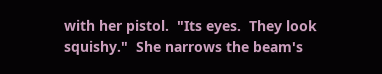with her pistol.  "Its eyes.  They look
squishy."  She narrows the beam's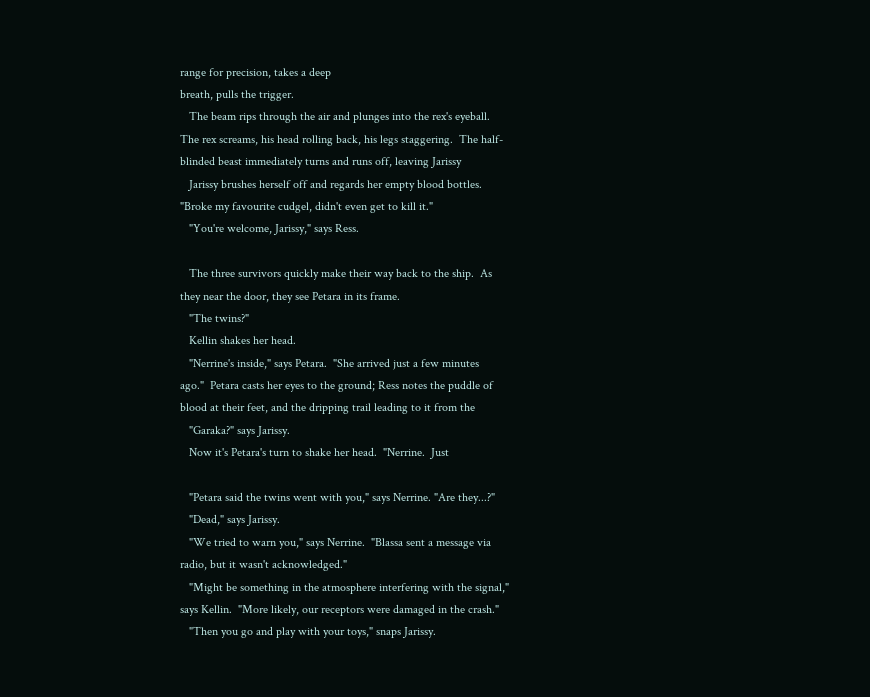range for precision, takes a deep
breath, pulls the trigger.
   The beam rips through the air and plunges into the rex's eyeball.
The rex screams, his head rolling back, his legs staggering.  The half-
blinded beast immediately turns and runs off, leaving Jarissy
   Jarissy brushes herself off and regards her empty blood bottles.
"Broke my favourite cudgel, didn't even get to kill it."
   "You're welcome, Jarissy," says Ress.

   The three survivors quickly make their way back to the ship.  As
they near the door, they see Petara in its frame.
   "The twins?"
   Kellin shakes her head.
   "Nerrine's inside," says Petara.  "She arrived just a few minutes
ago."  Petara casts her eyes to the ground; Ress notes the puddle of
blood at their feet, and the dripping trail leading to it from the
   "Garaka?" says Jarissy.
   Now it's Petara's turn to shake her head.  "Nerrine.  Just

   "Petara said the twins went with you," says Nerrine. "Are they...?"
   "Dead," says Jarissy.
   "We tried to warn you," says Nerrine.  "Blassa sent a message via
radio, but it wasn't acknowledged."
   "Might be something in the atmosphere interfering with the signal,"
says Kellin.  "More likely, our receptors were damaged in the crash."
   "Then you go and play with your toys," snaps Jarissy.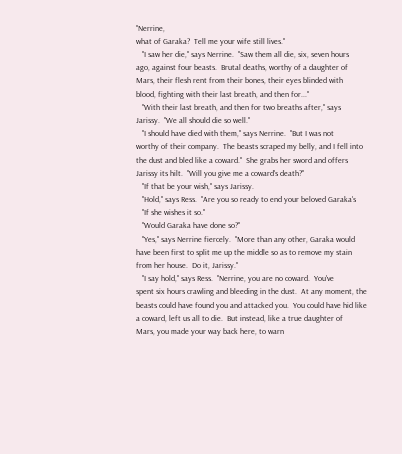"Nerrine,
what of Garaka?  Tell me your wife still lives."
   "I saw her die," says Nerrine.  "Saw them all die, six, seven hours
ago, against four beasts.  Brutal deaths, worthy of a daughter of
Mars, their flesh rent from their bones, their eyes blinded with
blood, fighting with their last breath, and then for..."
   "With their last breath, and then for two breaths after," says
Jarissy.  "We all should die so well."
   "I should have died with them," says Nerrine.  "But I was not
worthy of their company.  The beasts scraped my belly, and I fell into
the dust and bled like a coward."  She grabs her sword and offers
Jarissy its hilt.  "Will you give me a coward's death?"
   "If that be your wish," says Jarissy.
   "Hold," says Ress.  "Are you so ready to end your beloved Garaka's
   "If she wishes it so."
   "Would Garaka have done so?"
   "Yes," says Nerrine fiercely.  "More than any other, Garaka would
have been first to split me up the middle so as to remove my stain
from her house.  Do it, Jarissy."
   "I say hold," says Ress.  "Nerrine, you are no coward.  You've
spent six hours crawling and bleeding in the dust.  At any moment, the
beasts could have found you and attacked you.  You could have hid like
a coward, left us all to die.  But instead, like a true daughter of
Mars, you made your way back here, to warn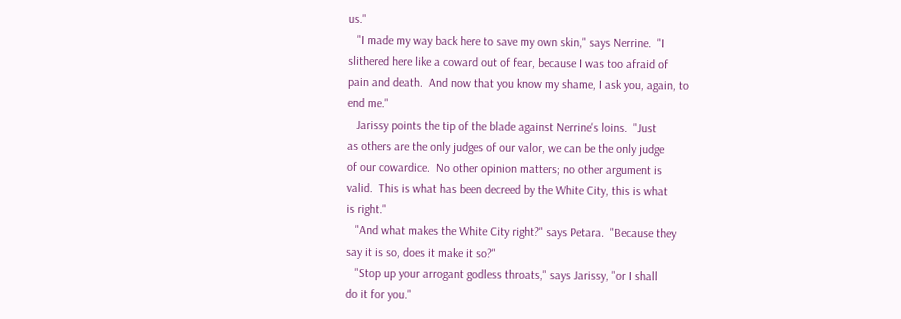us."
   "I made my way back here to save my own skin," says Nerrine.  "I
slithered here like a coward out of fear, because I was too afraid of
pain and death.  And now that you know my shame, I ask you, again, to
end me."
   Jarissy points the tip of the blade against Nerrine's loins.  "Just
as others are the only judges of our valor, we can be the only judge
of our cowardice.  No other opinion matters; no other argument is
valid.  This is what has been decreed by the White City, this is what
is right."
   "And what makes the White City right?" says Petara.  "Because they
say it is so, does it make it so?"
   "Stop up your arrogant godless throats," says Jarissy, "or I shall
do it for you."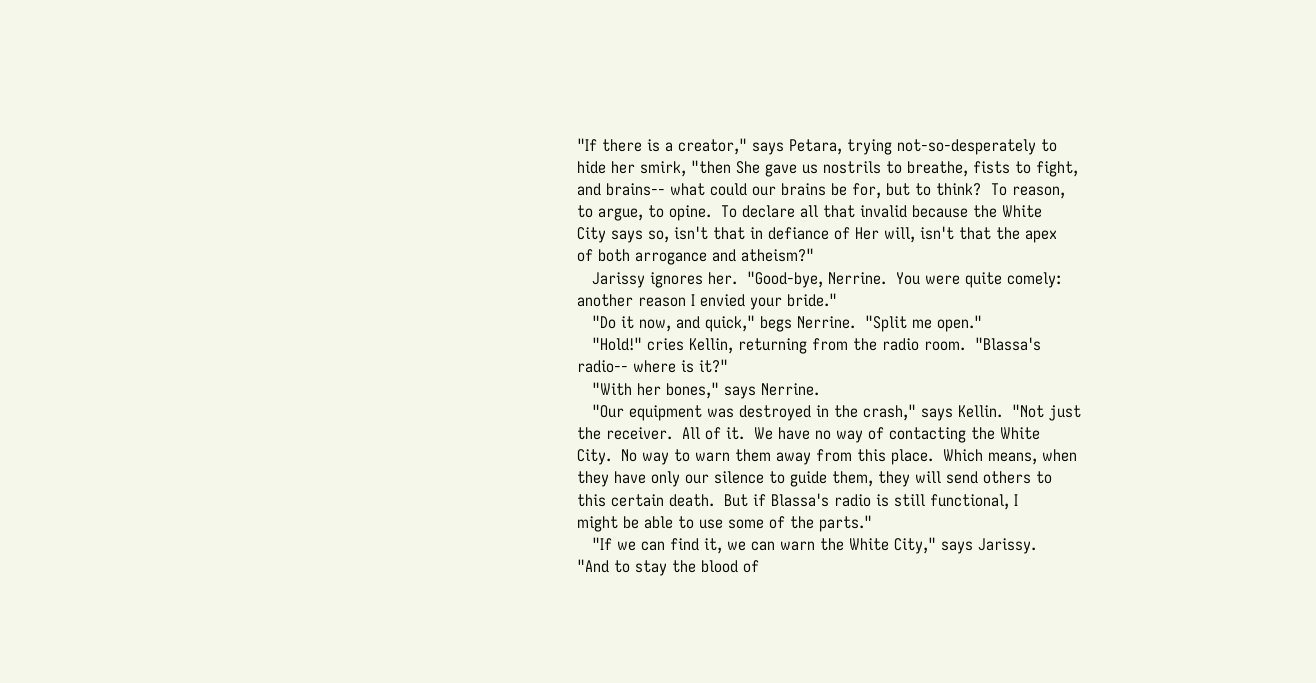"If there is a creator," says Petara, trying not-so-desperately to
hide her smirk, "then She gave us nostrils to breathe, fists to fight,
and brains-- what could our brains be for, but to think?  To reason,
to argue, to opine.  To declare all that invalid because the White
City says so, isn't that in defiance of Her will, isn't that the apex
of both arrogance and atheism?"
   Jarissy ignores her.  "Good-bye, Nerrine.  You were quite comely:
another reason I envied your bride."
   "Do it now, and quick," begs Nerrine.  "Split me open."
   "Hold!" cries Kellin, returning from the radio room.  "Blassa's
radio-- where is it?"
   "With her bones," says Nerrine.
   "Our equipment was destroyed in the crash," says Kellin.  "Not just
the receiver.  All of it.  We have no way of contacting the White
City.  No way to warn them away from this place.  Which means, when
they have only our silence to guide them, they will send others to
this certain death.  But if Blassa's radio is still functional, I
might be able to use some of the parts."
   "If we can find it, we can warn the White City," says Jarissy.
"And to stay the blood of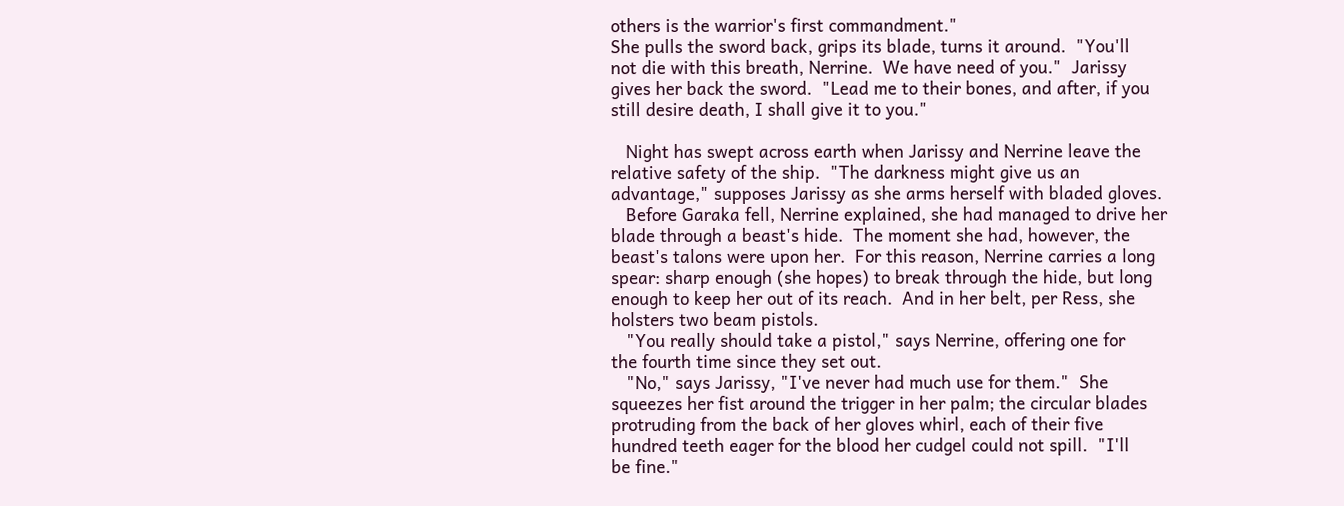others is the warrior's first commandment."
She pulls the sword back, grips its blade, turns it around.  "You'll
not die with this breath, Nerrine.  We have need of you."  Jarissy
gives her back the sword.  "Lead me to their bones, and after, if you
still desire death, I shall give it to you."

   Night has swept across earth when Jarissy and Nerrine leave the
relative safety of the ship.  "The darkness might give us an
advantage," supposes Jarissy as she arms herself with bladed gloves.
   Before Garaka fell, Nerrine explained, she had managed to drive her
blade through a beast's hide.  The moment she had, however, the
beast's talons were upon her.  For this reason, Nerrine carries a long
spear: sharp enough (she hopes) to break through the hide, but long
enough to keep her out of its reach.  And in her belt, per Ress, she
holsters two beam pistols.
   "You really should take a pistol," says Nerrine, offering one for
the fourth time since they set out.
   "No," says Jarissy, "I've never had much use for them."  She
squeezes her fist around the trigger in her palm; the circular blades
protruding from the back of her gloves whirl, each of their five
hundred teeth eager for the blood her cudgel could not spill.  "I'll
be fine."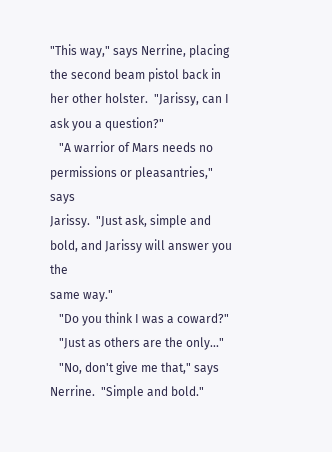"This way," says Nerrine, placing the second beam pistol back in
her other holster.  "Jarissy, can I ask you a question?"
   "A warrior of Mars needs no permissions or pleasantries," says
Jarissy.  "Just ask, simple and bold, and Jarissy will answer you the
same way."
   "Do you think I was a coward?"
   "Just as others are the only..."
   "No, don't give me that," says Nerrine.  "Simple and bold."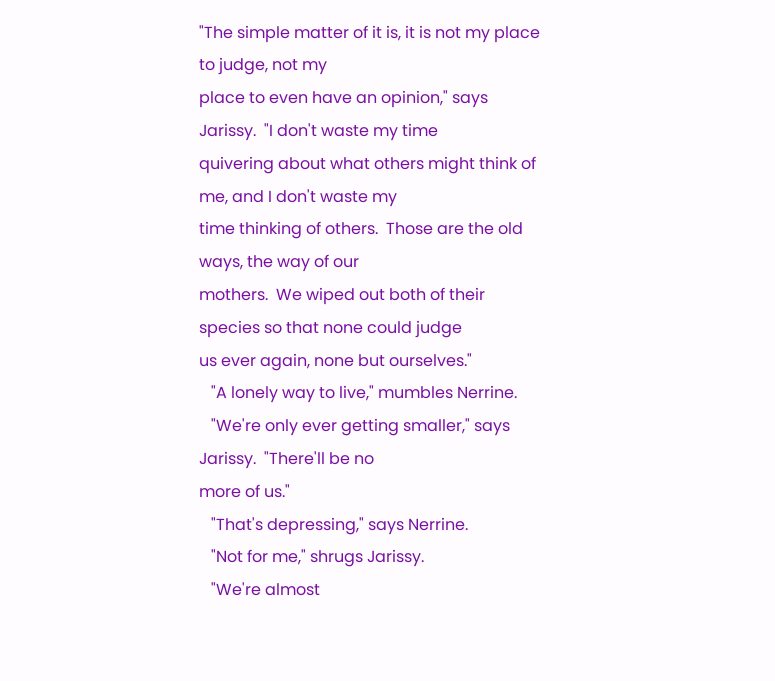"The simple matter of it is, it is not my place to judge, not my
place to even have an opinion," says Jarissy.  "I don't waste my time
quivering about what others might think of me, and I don't waste my
time thinking of others.  Those are the old ways, the way of our
mothers.  We wiped out both of their species so that none could judge
us ever again, none but ourselves."
   "A lonely way to live," mumbles Nerrine.
   "We're only ever getting smaller," says Jarissy.  "There'll be no
more of us."
   "That's depressing," says Nerrine.
   "Not for me," shrugs Jarissy.
   "We're almost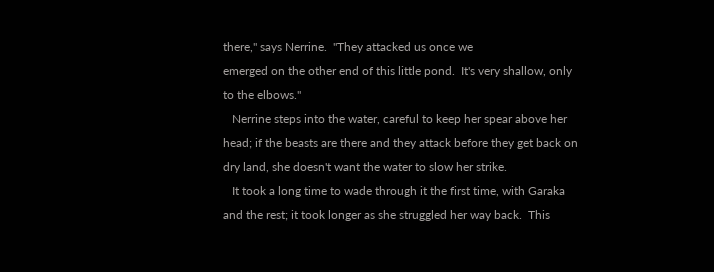there," says Nerrine.  "They attacked us once we
emerged on the other end of this little pond.  It's very shallow, only
to the elbows."
   Nerrine steps into the water, careful to keep her spear above her
head; if the beasts are there and they attack before they get back on
dry land, she doesn't want the water to slow her strike.
   It took a long time to wade through it the first time, with Garaka
and the rest; it took longer as she struggled her way back.  This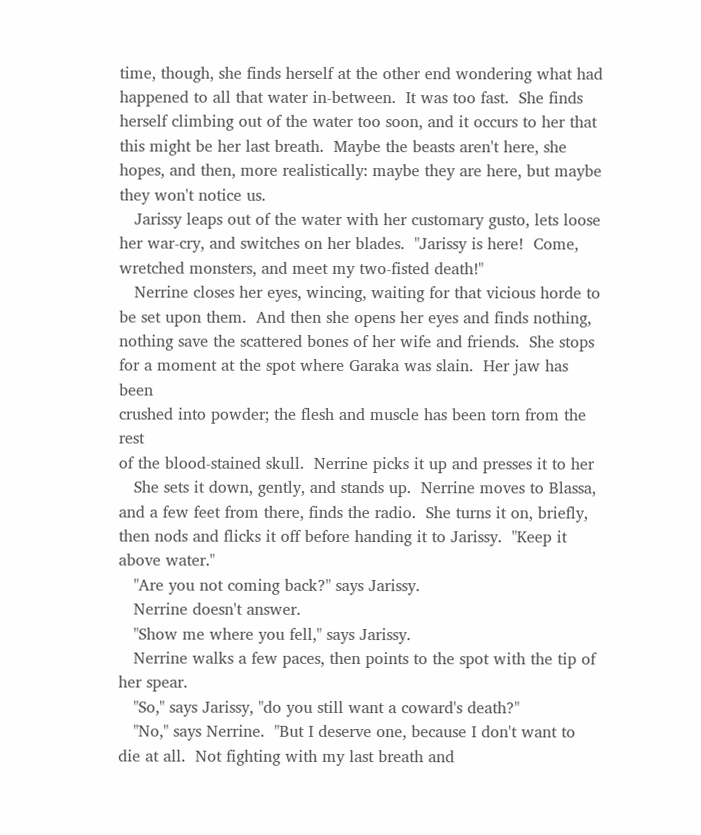time, though, she finds herself at the other end wondering what had
happened to all that water in-between.  It was too fast.  She finds
herself climbing out of the water too soon, and it occurs to her that
this might be her last breath.  Maybe the beasts aren't here, she
hopes, and then, more realistically: maybe they are here, but maybe
they won't notice us.
   Jarissy leaps out of the water with her customary gusto, lets loose
her war-cry, and switches on her blades.  "Jarissy is here!  Come,
wretched monsters, and meet my two-fisted death!"
   Nerrine closes her eyes, wincing, waiting for that vicious horde to
be set upon them.  And then she opens her eyes and finds nothing,
nothing save the scattered bones of her wife and friends.  She stops
for a moment at the spot where Garaka was slain.  Her jaw has been
crushed into powder; the flesh and muscle has been torn from the rest
of the blood-stained skull.  Nerrine picks it up and presses it to her
   She sets it down, gently, and stands up.  Nerrine moves to Blassa,
and a few feet from there, finds the radio.  She turns it on, briefly,
then nods and flicks it off before handing it to Jarissy.  "Keep it
above water."
   "Are you not coming back?" says Jarissy.
   Nerrine doesn't answer.
   "Show me where you fell," says Jarissy.
   Nerrine walks a few paces, then points to the spot with the tip of
her spear.
   "So," says Jarissy, "do you still want a coward's death?"
   "No," says Nerrine.  "But I deserve one, because I don't want to
die at all.  Not fighting with my last breath and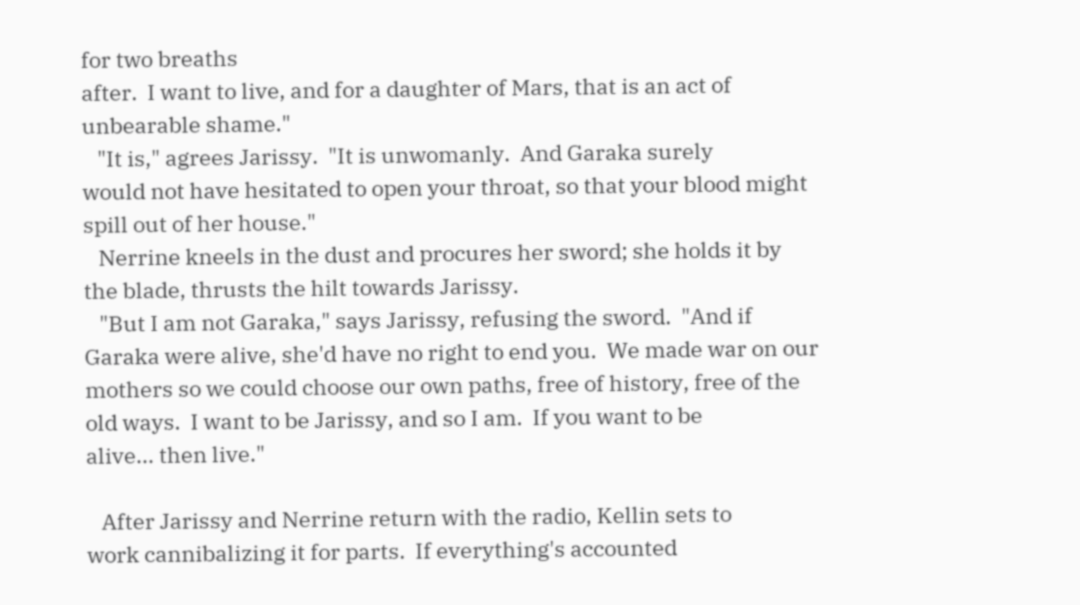for two breaths
after.  I want to live, and for a daughter of Mars, that is an act of
unbearable shame."
   "It is," agrees Jarissy.  "It is unwomanly.  And Garaka surely
would not have hesitated to open your throat, so that your blood might
spill out of her house."
   Nerrine kneels in the dust and procures her sword; she holds it by
the blade, thrusts the hilt towards Jarissy.
   "But I am not Garaka," says Jarissy, refusing the sword.  "And if
Garaka were alive, she'd have no right to end you.  We made war on our
mothers so we could choose our own paths, free of history, free of the
old ways.  I want to be Jarissy, and so I am.  If you want to be
alive... then live."

   After Jarissy and Nerrine return with the radio, Kellin sets to
work cannibalizing it for parts.  If everything's accounted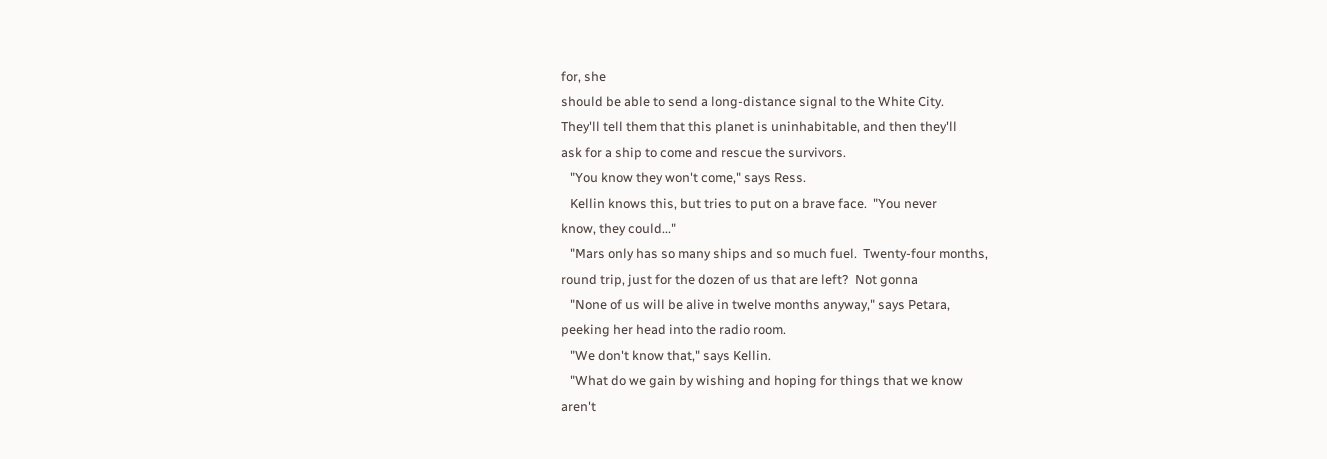for, she
should be able to send a long-distance signal to the White City.
They'll tell them that this planet is uninhabitable, and then they'll
ask for a ship to come and rescue the survivors.
   "You know they won't come," says Ress.
   Kellin knows this, but tries to put on a brave face.  "You never
know, they could..."
   "Mars only has so many ships and so much fuel.  Twenty-four months,
round trip, just for the dozen of us that are left?  Not gonna
   "None of us will be alive in twelve months anyway," says Petara,
peeking her head into the radio room.
   "We don't know that," says Kellin.
   "What do we gain by wishing and hoping for things that we know
aren't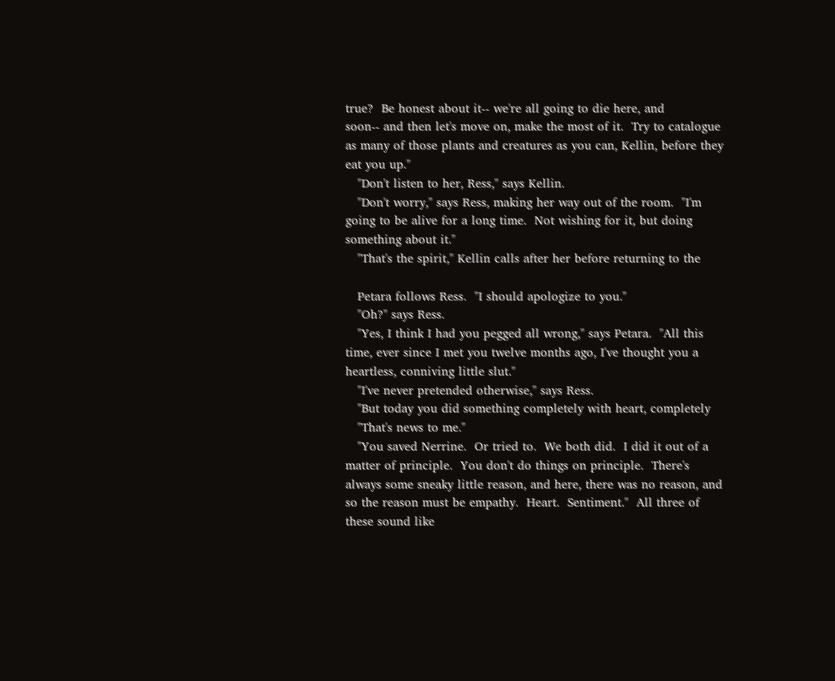true?  Be honest about it-- we're all going to die here, and
soon-- and then let's move on, make the most of it.  Try to catalogue
as many of those plants and creatures as you can, Kellin, before they
eat you up."
   "Don't listen to her, Ress," says Kellin.
   "Don't worry," says Ress, making her way out of the room.  "I'm
going to be alive for a long time.  Not wishing for it, but doing
something about it."
   "That's the spirit," Kellin calls after her before returning to the

   Petara follows Ress.  "I should apologize to you."
   "Oh?" says Ress.
   "Yes, I think I had you pegged all wrong," says Petara.  "All this
time, ever since I met you twelve months ago, I've thought you a
heartless, conniving little slut."
   "I've never pretended otherwise," says Ress.
   "But today you did something completely with heart, completely
   "That's news to me."
   "You saved Nerrine.  Or tried to.  We both did.  I did it out of a
matter of principle.  You don't do things on principle.  There's
always some sneaky little reason, and here, there was no reason, and
so the reason must be empathy.  Heart.  Sentiment."  All three of
these sound like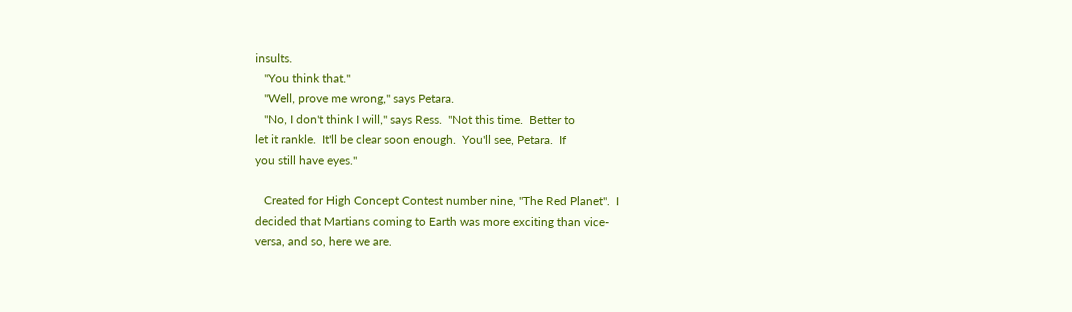insults.
   "You think that."
   "Well, prove me wrong," says Petara.
   "No, I don't think I will," says Ress.  "Not this time.  Better to
let it rankle.  It'll be clear soon enough.  You'll see, Petara.  If
you still have eyes."

   Created for High Concept Contest number nine, "The Red Planet".  I
decided that Martians coming to Earth was more exciting than vice-
versa, and so, here we are.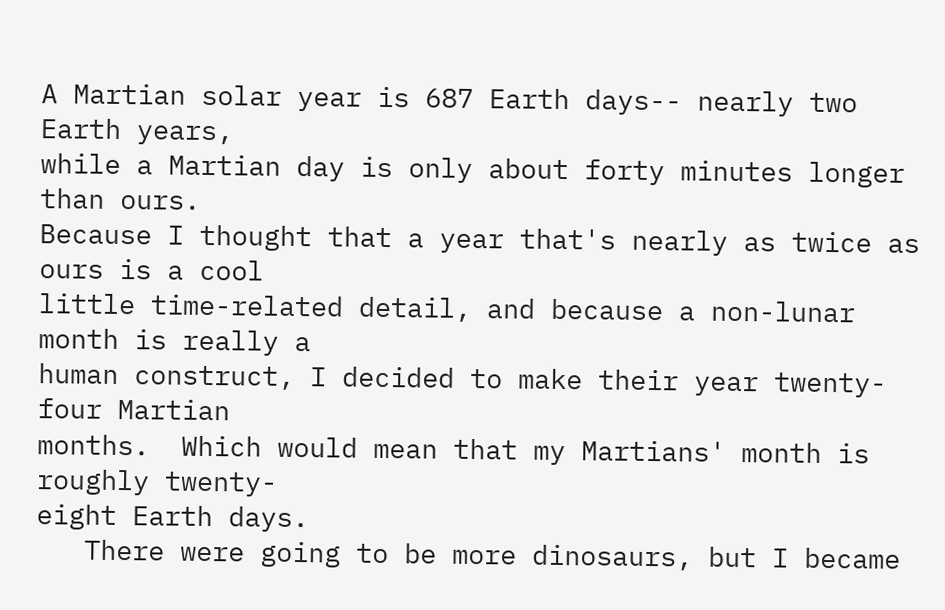A Martian solar year is 687 Earth days-- nearly two Earth years,
while a Martian day is only about forty minutes longer than ours.
Because I thought that a year that's nearly as twice as ours is a cool
little time-related detail, and because a non-lunar month is really a
human construct, I decided to make their year twenty-four Martian
months.  Which would mean that my Martians' month is roughly twenty-
eight Earth days.
   There were going to be more dinosaurs, but I became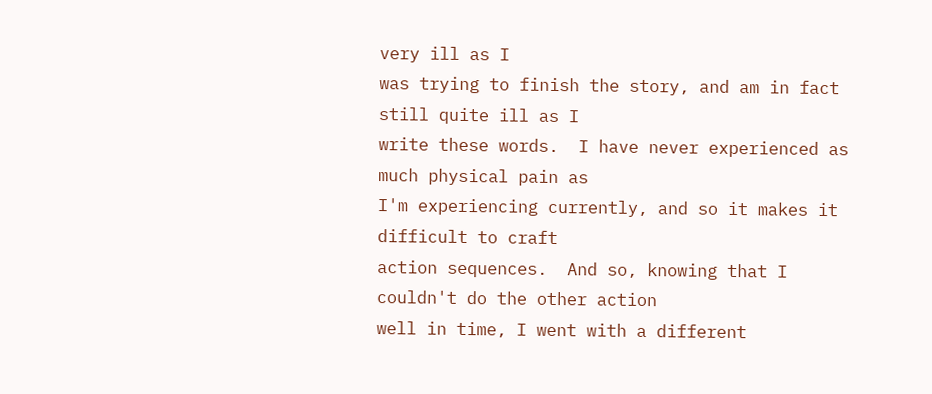very ill as I
was trying to finish the story, and am in fact still quite ill as I
write these words.  I have never experienced as much physical pain as
I'm experiencing currently, and so it makes it difficult to craft
action sequences.  And so, knowing that I couldn't do the other action
well in time, I went with a different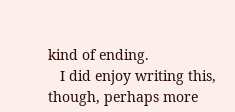kind of ending.
   I did enjoy writing this, though, perhaps more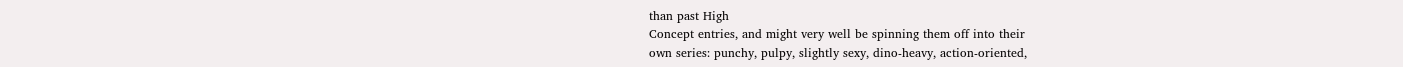than past High
Concept entries, and might very well be spinning them off into their
own series: punchy, pulpy, slightly sexy, dino-heavy, action-oriented,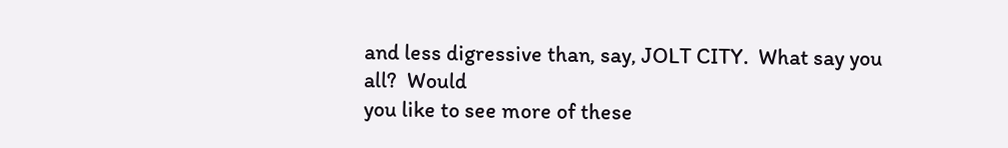and less digressive than, say, JOLT CITY.  What say you all?  Would
you like to see more of these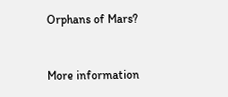Orphans of Mars?


More information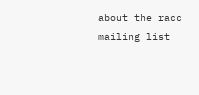about the racc mailing list